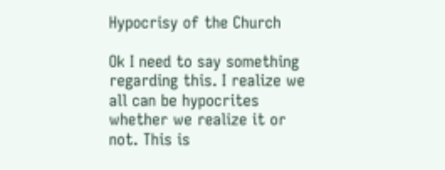Hypocrisy of the Church

Ok I need to say something regarding this. I realize we all can be hypocrites whether we realize it or not. This is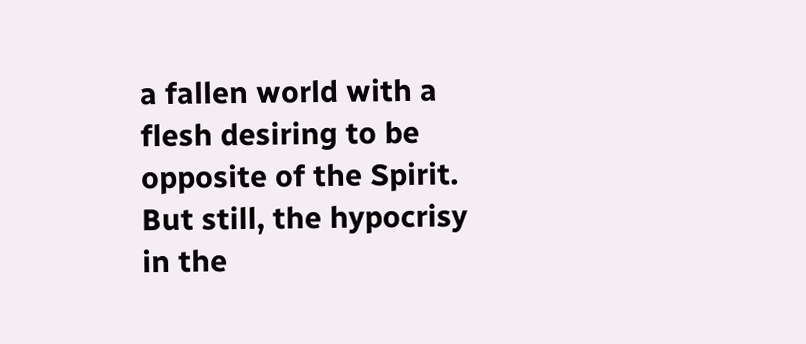a fallen world with a flesh desiring to be opposite of the Spirit. But still, the hypocrisy in the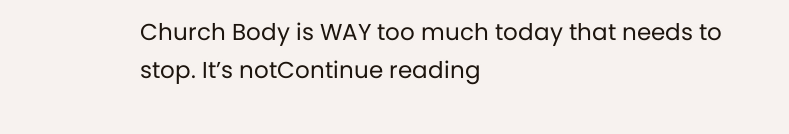Church Body is WAY too much today that needs to stop. It’s notContinue reading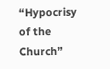“Hypocrisy of the Church”